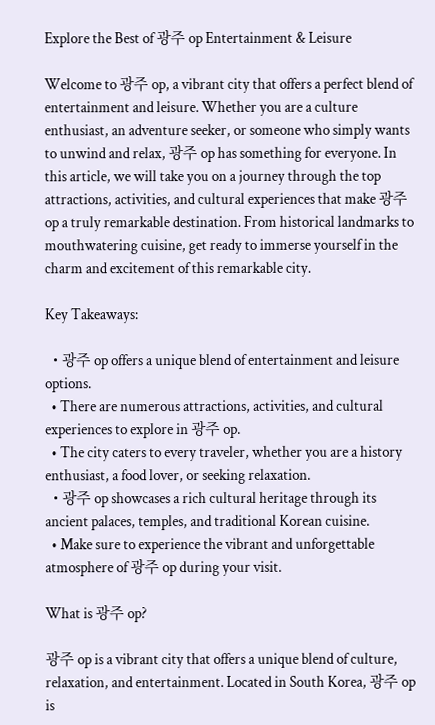Explore the Best of 광주 op Entertainment & Leisure

Welcome to 광주 op, a vibrant city that offers a perfect blend of entertainment and leisure. Whether you are a culture enthusiast, an adventure seeker, or someone who simply wants to unwind and relax, 광주 op has something for everyone. In this article, we will take you on a journey through the top attractions, activities, and cultural experiences that make 광주 op a truly remarkable destination. From historical landmarks to mouthwatering cuisine, get ready to immerse yourself in the charm and excitement of this remarkable city.

Key Takeaways:

  • 광주 op offers a unique blend of entertainment and leisure options.
  • There are numerous attractions, activities, and cultural experiences to explore in 광주 op.
  • The city caters to every traveler, whether you are a history enthusiast, a food lover, or seeking relaxation.
  • 광주 op showcases a rich cultural heritage through its ancient palaces, temples, and traditional Korean cuisine.
  • Make sure to experience the vibrant and unforgettable atmosphere of 광주 op during your visit.

What is 광주 op?

광주 op is a vibrant city that offers a unique blend of culture, relaxation, and entertainment. Located in South Korea, 광주 op is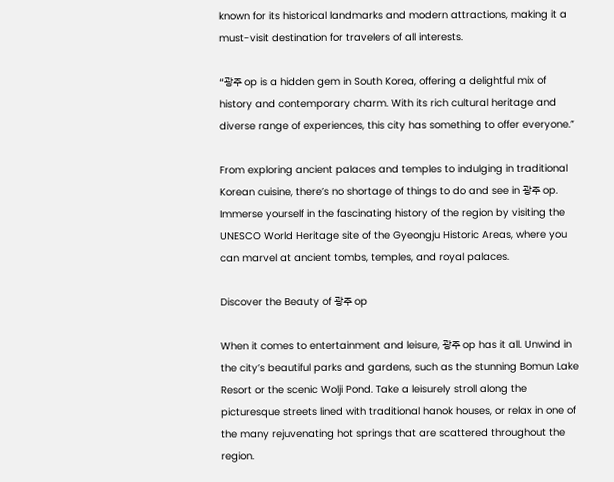known for its historical landmarks and modern attractions, making it a must-visit destination for travelers of all interests.

“광주 op is a hidden gem in South Korea, offering a delightful mix of history and contemporary charm. With its rich cultural heritage and diverse range of experiences, this city has something to offer everyone.”

From exploring ancient palaces and temples to indulging in traditional Korean cuisine, there’s no shortage of things to do and see in 광주 op. Immerse yourself in the fascinating history of the region by visiting the UNESCO World Heritage site of the Gyeongju Historic Areas, where you can marvel at ancient tombs, temples, and royal palaces.

Discover the Beauty of 광주 op

When it comes to entertainment and leisure, 광주 op has it all. Unwind in the city’s beautiful parks and gardens, such as the stunning Bomun Lake Resort or the scenic Wolji Pond. Take a leisurely stroll along the picturesque streets lined with traditional hanok houses, or relax in one of the many rejuvenating hot springs that are scattered throughout the region.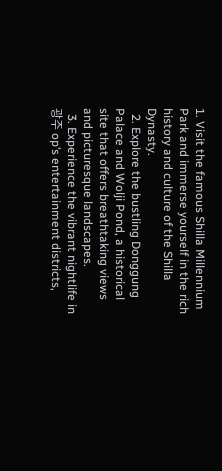1. Visit the famous Shilla Millennium Park and immerse yourself in the rich history and culture of the Shilla Dynasty.
  2. Explore the bustling Donggung Palace and Wolji Pond, a historical site that offers breathtaking views and picturesque landscapes.
  3. Experience the vibrant nightlife in 광주 op’s entertainment districts,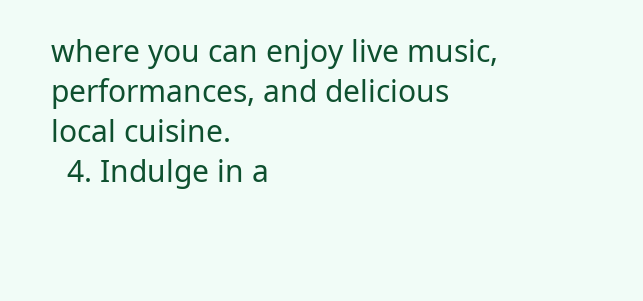where you can enjoy live music, performances, and delicious local cuisine.
  4. Indulge in a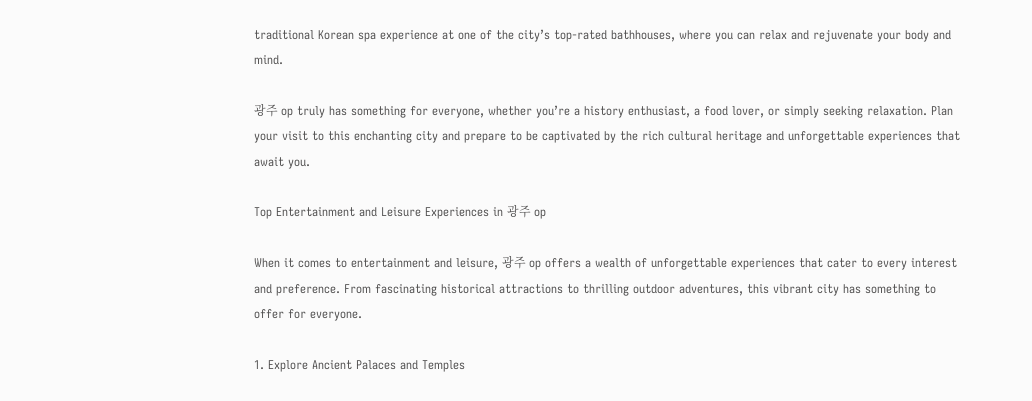traditional Korean spa experience at one of the city’s top-rated bathhouses, where you can relax and rejuvenate your body and mind.

광주 op truly has something for everyone, whether you’re a history enthusiast, a food lover, or simply seeking relaxation. Plan your visit to this enchanting city and prepare to be captivated by the rich cultural heritage and unforgettable experiences that await you.

Top Entertainment and Leisure Experiences in 광주 op

When it comes to entertainment and leisure, 광주 op offers a wealth of unforgettable experiences that cater to every interest and preference. From fascinating historical attractions to thrilling outdoor adventures, this vibrant city has something to offer for everyone.

1. Explore Ancient Palaces and Temples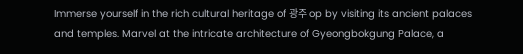Immerse yourself in the rich cultural heritage of 광주 op by visiting its ancient palaces and temples. Marvel at the intricate architecture of Gyeongbokgung Palace, a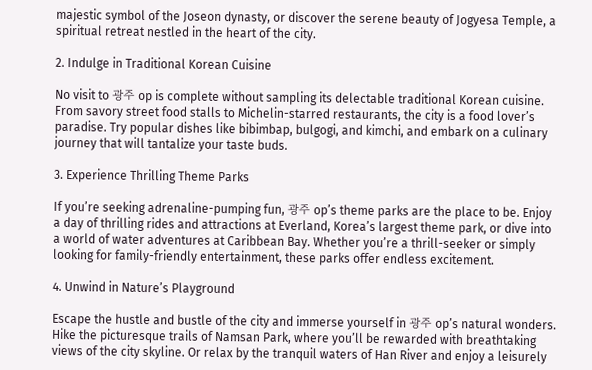majestic symbol of the Joseon dynasty, or discover the serene beauty of Jogyesa Temple, a spiritual retreat nestled in the heart of the city.

2. Indulge in Traditional Korean Cuisine

No visit to 광주 op is complete without sampling its delectable traditional Korean cuisine. From savory street food stalls to Michelin-starred restaurants, the city is a food lover’s paradise. Try popular dishes like bibimbap, bulgogi, and kimchi, and embark on a culinary journey that will tantalize your taste buds.

3. Experience Thrilling Theme Parks

If you’re seeking adrenaline-pumping fun, 광주 op’s theme parks are the place to be. Enjoy a day of thrilling rides and attractions at Everland, Korea’s largest theme park, or dive into a world of water adventures at Caribbean Bay. Whether you’re a thrill-seeker or simply looking for family-friendly entertainment, these parks offer endless excitement.

4. Unwind in Nature’s Playground

Escape the hustle and bustle of the city and immerse yourself in 광주 op’s natural wonders. Hike the picturesque trails of Namsan Park, where you’ll be rewarded with breathtaking views of the city skyline. Or relax by the tranquil waters of Han River and enjoy a leisurely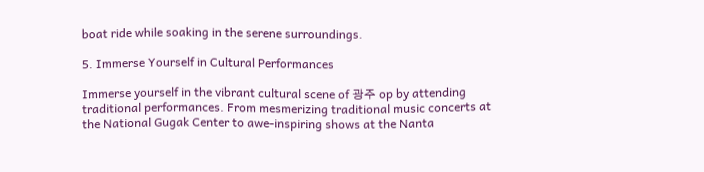boat ride while soaking in the serene surroundings.

5. Immerse Yourself in Cultural Performances

Immerse yourself in the vibrant cultural scene of 광주 op by attending traditional performances. From mesmerizing traditional music concerts at the National Gugak Center to awe-inspiring shows at the Nanta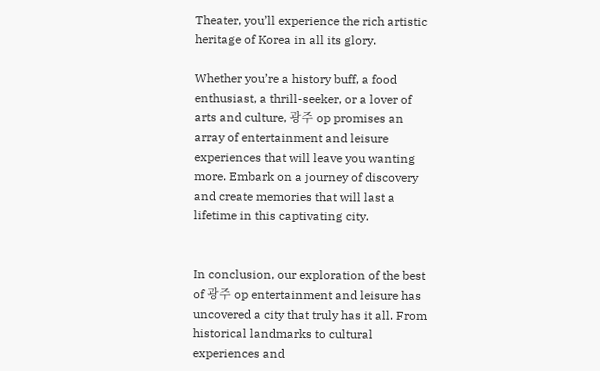Theater, you’ll experience the rich artistic heritage of Korea in all its glory.

Whether you’re a history buff, a food enthusiast, a thrill-seeker, or a lover of arts and culture, 광주 op promises an array of entertainment and leisure experiences that will leave you wanting more. Embark on a journey of discovery and create memories that will last a lifetime in this captivating city.


In conclusion, our exploration of the best of 광주 op entertainment and leisure has uncovered a city that truly has it all. From historical landmarks to cultural experiences and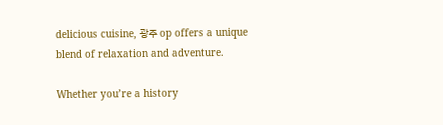delicious cuisine, 광주 op offers a unique blend of relaxation and adventure.

Whether you’re a history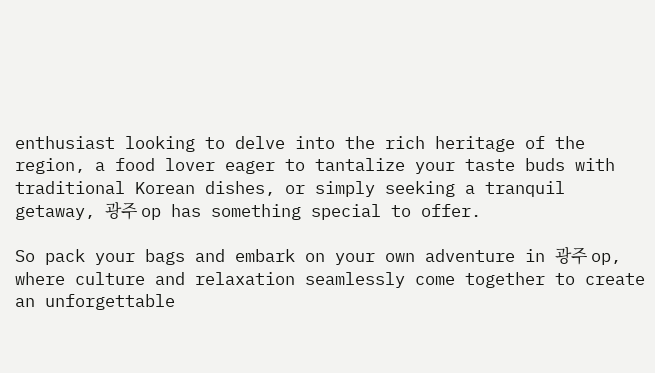enthusiast looking to delve into the rich heritage of the region, a food lover eager to tantalize your taste buds with traditional Korean dishes, or simply seeking a tranquil getaway, 광주 op has something special to offer.

So pack your bags and embark on your own adventure in 광주 op, where culture and relaxation seamlessly come together to create an unforgettable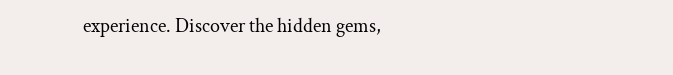experience. Discover the hidden gems,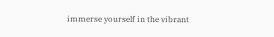immerse yourself in the vibrant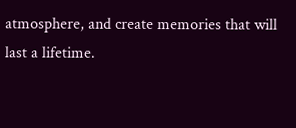atmosphere, and create memories that will last a lifetime.